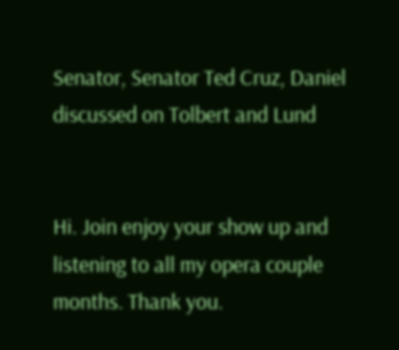Senator, Senator Ted Cruz, Daniel discussed on Tolbert and Lund


Hi. Join enjoy your show up and listening to all my opera couple months. Thank you.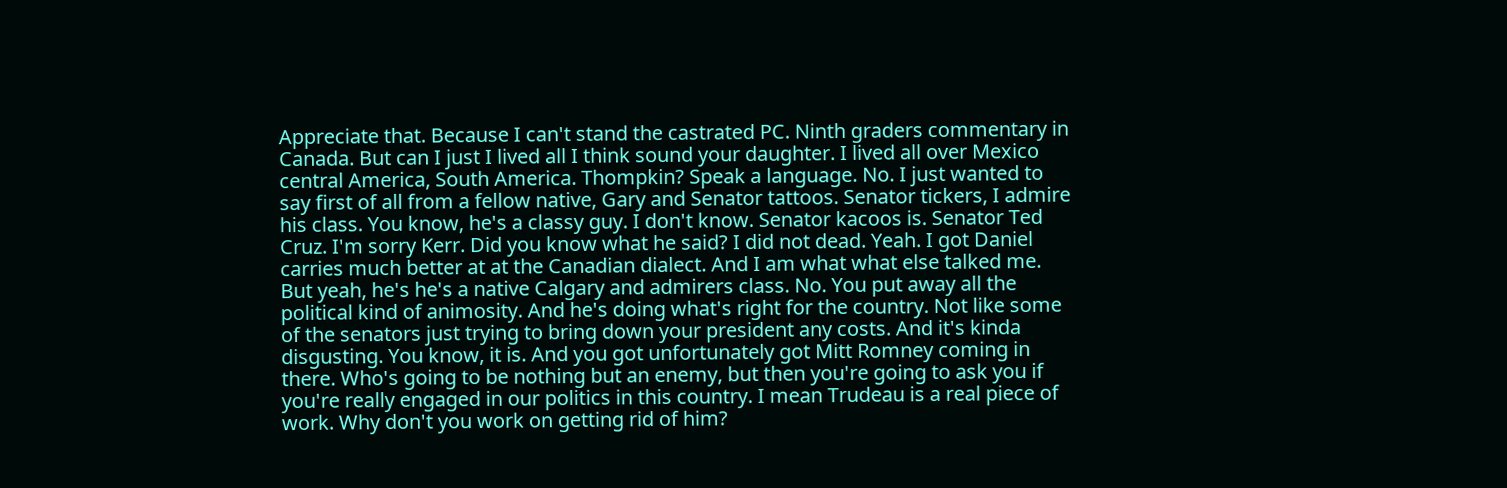Appreciate that. Because I can't stand the castrated PC. Ninth graders commentary in Canada. But can I just I lived all I think sound your daughter. I lived all over Mexico central America, South America. Thompkin? Speak a language. No. I just wanted to say first of all from a fellow native, Gary and Senator tattoos. Senator tickers, I admire his class. You know, he's a classy guy. I don't know. Senator kacoos is. Senator Ted Cruz. I'm sorry Kerr. Did you know what he said? I did not dead. Yeah. I got Daniel carries much better at at the Canadian dialect. And I am what what else talked me. But yeah, he's he's a native Calgary and admirers class. No. You put away all the political kind of animosity. And he's doing what's right for the country. Not like some of the senators just trying to bring down your president any costs. And it's kinda disgusting. You know, it is. And you got unfortunately got Mitt Romney coming in there. Who's going to be nothing but an enemy, but then you're going to ask you if you're really engaged in our politics in this country. I mean Trudeau is a real piece of work. Why don't you work on getting rid of him?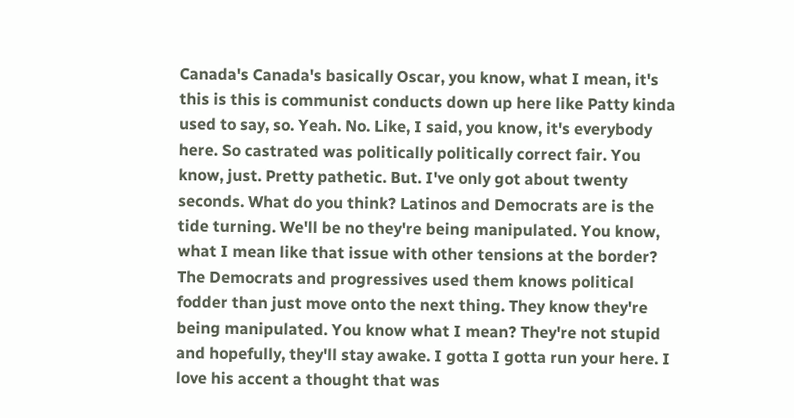Canada's Canada's basically Oscar, you know, what I mean, it's this is this is communist conducts down up here like Patty kinda used to say, so. Yeah. No. Like, I said, you know, it's everybody here. So castrated was politically politically correct fair. You know, just. Pretty pathetic. But. I've only got about twenty seconds. What do you think? Latinos and Democrats are is the tide turning. We'll be no they're being manipulated. You know, what I mean like that issue with other tensions at the border? The Democrats and progressives used them knows political fodder than just move onto the next thing. They know they're being manipulated. You know what I mean? They're not stupid and hopefully, they'll stay awake. I gotta I gotta run your here. I love his accent a thought that was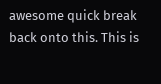awesome quick break back onto this. This is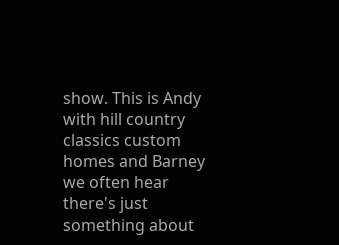show. This is Andy with hill country classics custom homes and Barney we often hear there's just something about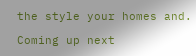the style your homes and.

Coming up next